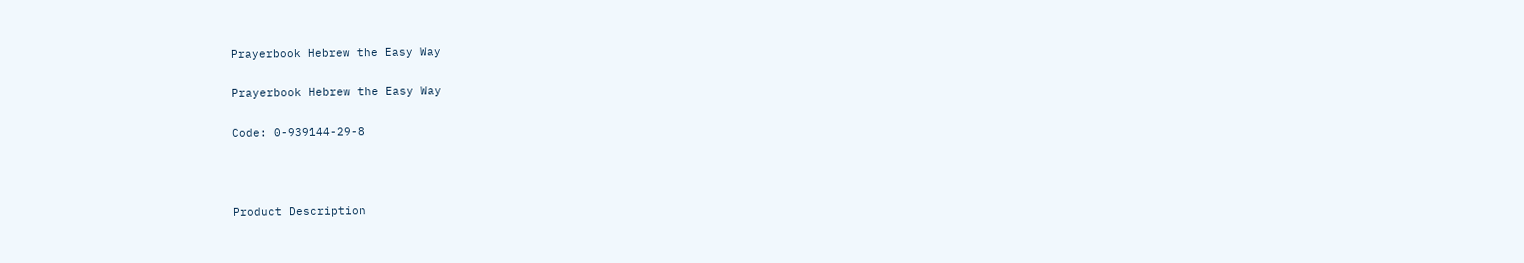Prayerbook Hebrew the Easy Way

Prayerbook Hebrew the Easy Way

Code: 0-939144-29-8



Product Description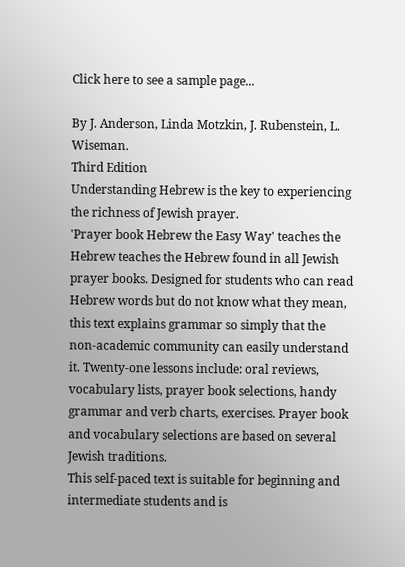Click here to see a sample page...

By J. Anderson, Linda Motzkin, J. Rubenstein, L. Wiseman.
Third Edition
Understanding Hebrew is the key to experiencing the richness of Jewish prayer.
'Prayer book Hebrew the Easy Way' teaches the Hebrew teaches the Hebrew found in all Jewish prayer books. Designed for students who can read Hebrew words but do not know what they mean, this text explains grammar so simply that the non-academic community can easily understand it. Twenty-one lessons include: oral reviews, vocabulary lists, prayer book selections, handy grammar and verb charts, exercises. Prayer book and vocabulary selections are based on several Jewish traditions.
This self-paced text is suitable for beginning and intermediate students and is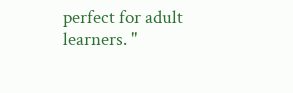perfect for adult learners. "